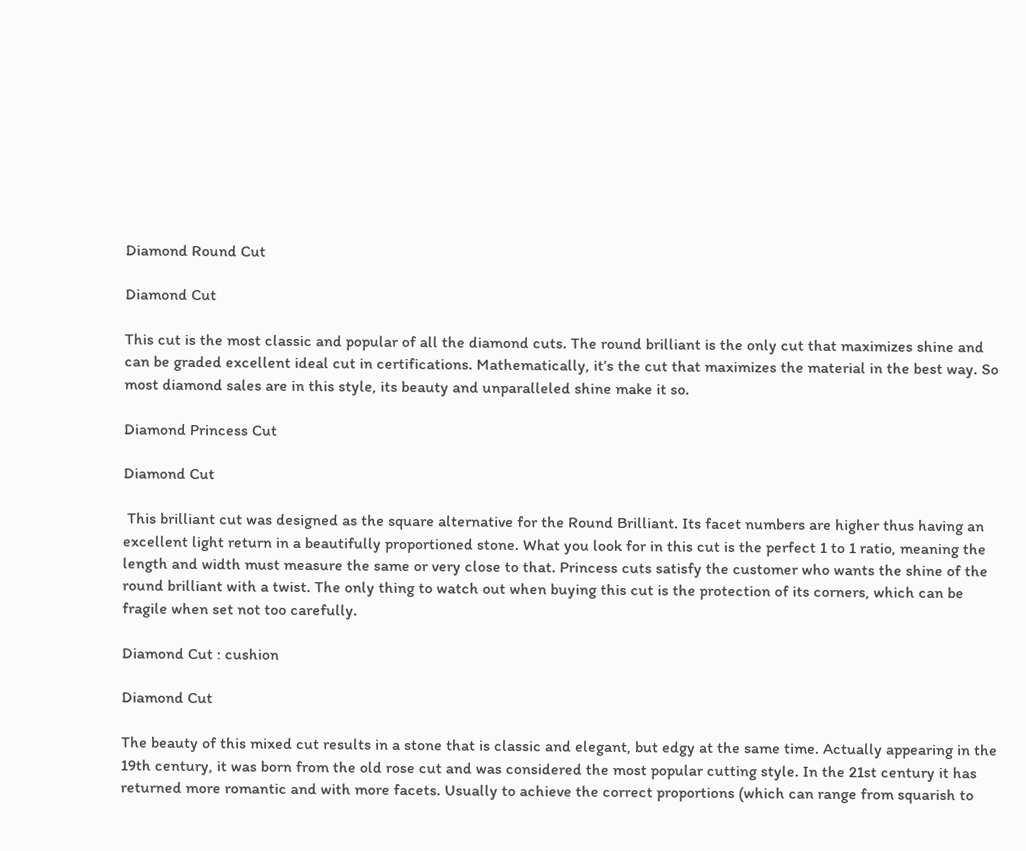Diamond Round Cut

Diamond Cut

This cut is the most classic and popular of all the diamond cuts. The round brilliant is the only cut that maximizes shine and can be graded excellent ideal cut in certifications. Mathematically, it’s the cut that maximizes the material in the best way. So most diamond sales are in this style, its beauty and unparalleled shine make it so.

Diamond Princess Cut

Diamond Cut

 This brilliant cut was designed as the square alternative for the Round Brilliant. Its facet numbers are higher thus having an excellent light return in a beautifully proportioned stone. What you look for in this cut is the perfect 1 to 1 ratio, meaning the length and width must measure the same or very close to that. Princess cuts satisfy the customer who wants the shine of the round brilliant with a twist. The only thing to watch out when buying this cut is the protection of its corners, which can be fragile when set not too carefully.

Diamond Cut : cushion

Diamond Cut

The beauty of this mixed cut results in a stone that is classic and elegant, but edgy at the same time. Actually appearing in the 19th century, it was born from the old rose cut and was considered the most popular cutting style. In the 21st century it has returned more romantic and with more facets. Usually to achieve the correct proportions (which can range from squarish to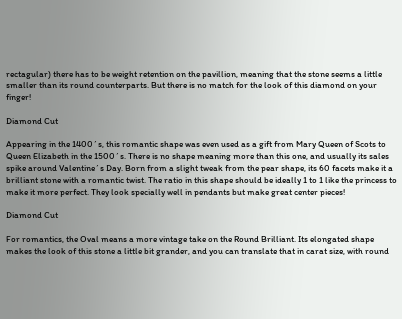rectagular) there has to be weight retention on the pavillion, meaning that the stone seems a little smaller than its round counterparts. But there is no match for the look of this diamond on your finger!

Diamond Cut

Appearing in the 1400´s, this romantic shape was even used as a gift from Mary Queen of Scots to Queen Elizabeth in the 1500´s. There is no shape meaning more than this one, and usually its sales spike around Valentine´s Day. Born from a slight tweak from the pear shape, its 60 facets make it a brilliant stone with a romantic twist. The ratio in this shape should be ideally 1 to 1 like the princess to make it more perfect. They look specially well in pendants but make great center pieces!

Diamond Cut

For romantics, the Oval means a more vintage take on the Round Brilliant. Its elongated shape makes the look of this stone a little bit grander, and you can translate that in carat size, with round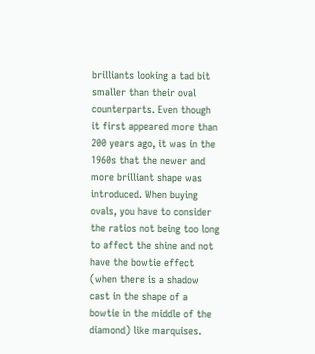brilliants looking a tad bit smaller than their oval counterparts. Even though it first appeared more than 200 years ago, it was in the 1960s that the newer and more brilliant shape was introduced. When buying ovals, you have to consider the ratios not being too long to affect the shine and not have the bowtie effect (when there is a shadow cast in the shape of a bowtie in the middle of the diamond) like marquises.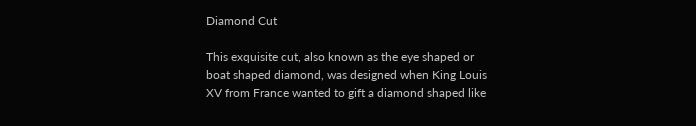Diamond Cut

This exquisite cut, also known as the eye shaped or boat shaped diamond, was designed when King Louis XV from France wanted to gift a diamond shaped like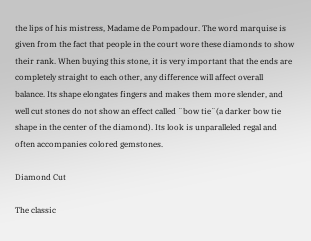the lips of his mistress, Madame de Pompadour. The word marquise is given from the fact that people in the court wore these diamonds to show their rank. When buying this stone, it is very important that the ends are completely straight to each other, any difference will affect overall balance. Its shape elongates fingers and makes them more slender, and well cut stones do not show an effect called ¨bow tie¨(a darker bow tie shape in the center of the diamond). Its look is unparalleled regal and often accompanies colored gemstones.

Diamond Cut

The classic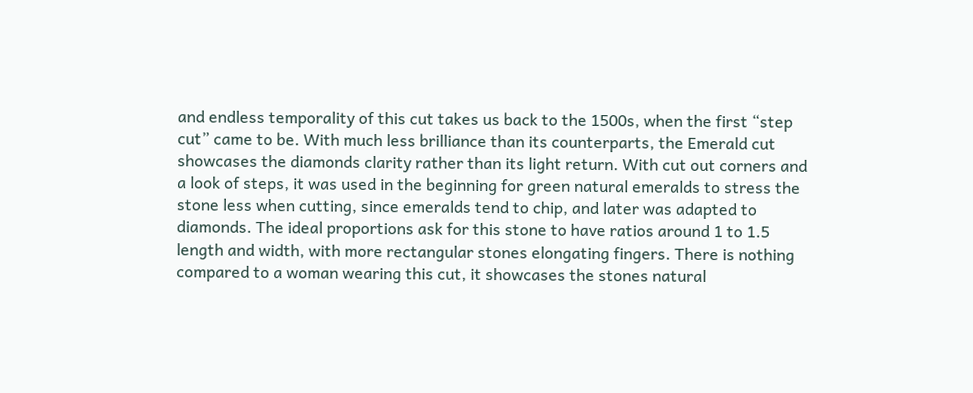and endless temporality of this cut takes us back to the 1500s, when the first “step cut” came to be. With much less brilliance than its counterparts, the Emerald cut showcases the diamonds clarity rather than its light return. With cut out corners and a look of steps, it was used in the beginning for green natural emeralds to stress the stone less when cutting, since emeralds tend to chip, and later was adapted to diamonds. The ideal proportions ask for this stone to have ratios around 1 to 1.5 length and width, with more rectangular stones elongating fingers. There is nothing compared to a woman wearing this cut, it showcases the stones natural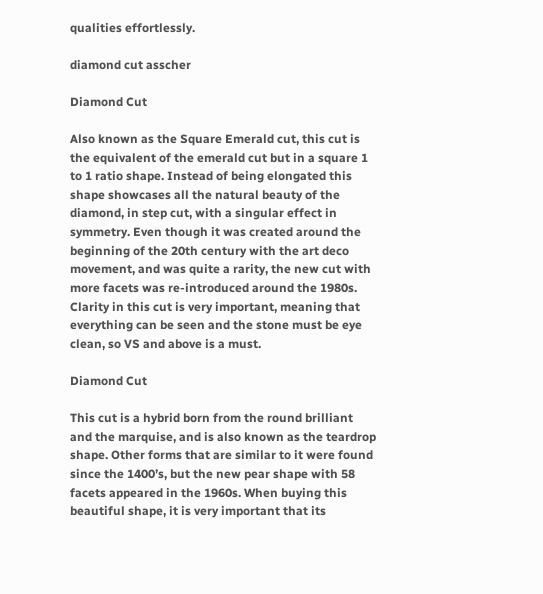qualities effortlessly.

diamond cut asscher

Diamond Cut

Also known as the Square Emerald cut, this cut is the equivalent of the emerald cut but in a square 1 to 1 ratio shape. Instead of being elongated this shape showcases all the natural beauty of the diamond, in step cut, with a singular effect in symmetry. Even though it was created around the beginning of the 20th century with the art deco movement, and was quite a rarity, the new cut with more facets was re-introduced around the 1980s. Clarity in this cut is very important, meaning that everything can be seen and the stone must be eye clean, so VS and above is a must.

Diamond Cut

This cut is a hybrid born from the round brilliant and the marquise, and is also known as the teardrop shape. Other forms that are similar to it were found since the 1400’s, but the new pear shape with 58 facets appeared in the 1960s. When buying this beautiful shape, it is very important that its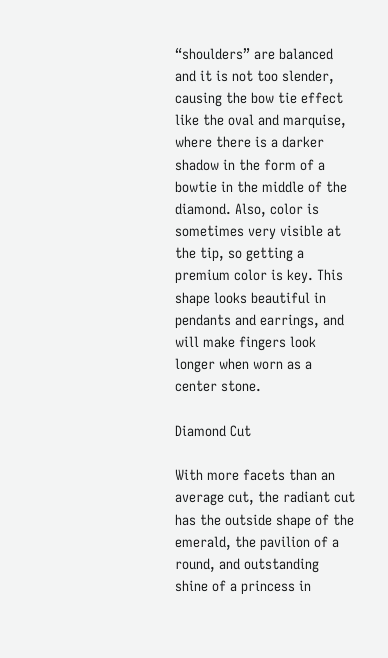“shoulders” are balanced and it is not too slender, causing the bow tie effect like the oval and marquise, where there is a darker shadow in the form of a bowtie in the middle of the diamond. Also, color is sometimes very visible at the tip, so getting a premium color is key. This shape looks beautiful in pendants and earrings, and will make fingers look longer when worn as a center stone.

Diamond Cut

With more facets than an average cut, the radiant cut has the outside shape of the emerald, the pavilion of a round, and outstanding shine of a princess in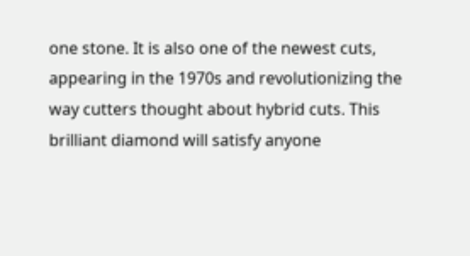one stone. It is also one of the newest cuts, appearing in the 1970s and revolutionizing the way cutters thought about hybrid cuts. This brilliant diamond will satisfy anyone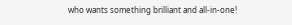who wants something brilliant and all-in-one!